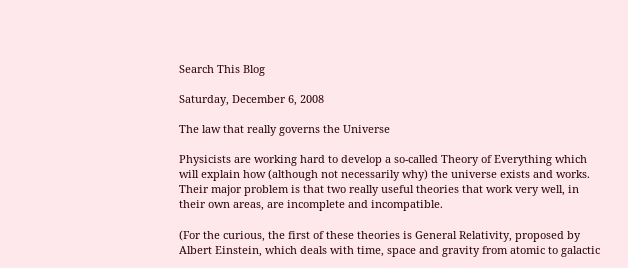Search This Blog

Saturday, December 6, 2008

The law that really governs the Universe

Physicists are working hard to develop a so-called Theory of Everything which will explain how (although not necessarily why) the universe exists and works. Their major problem is that two really useful theories that work very well, in their own areas, are incomplete and incompatible.

(For the curious, the first of these theories is General Relativity, proposed by Albert Einstein, which deals with time, space and gravity from atomic to galactic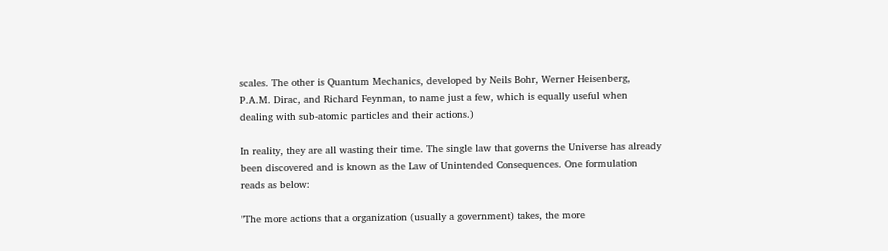scales. The other is Quantum Mechanics, developed by Neils Bohr, Werner Heisenberg, P.A.M. Dirac, and Richard Feynman, to name just a few, which is equally useful when dealing with sub-atomic particles and their actions.)

In reality, they are all wasting their time. The single law that governs the Universe has already been discovered and is known as the Law of Unintended Consequences. One formulation reads as below:

"The more actions that a organization (usually a government) takes, the more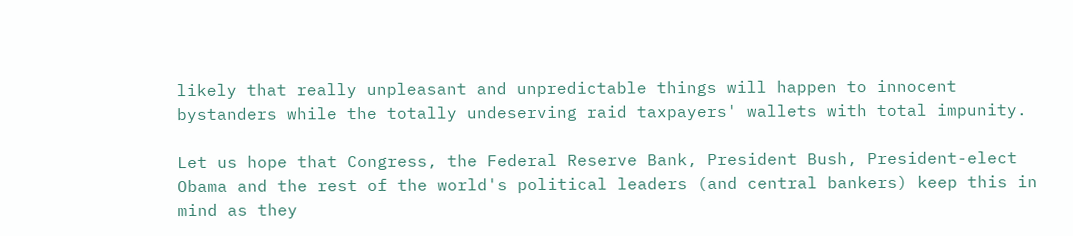likely that really unpleasant and unpredictable things will happen to innocent bystanders while the totally undeserving raid taxpayers' wallets with total impunity.

Let us hope that Congress, the Federal Reserve Bank, President Bush, President-elect Obama and the rest of the world's political leaders (and central bankers) keep this in mind as they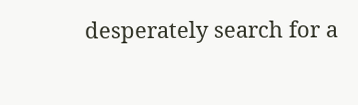desperately search for a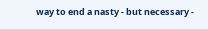way to end a nasty - but necessary -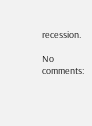recession.

No comments: